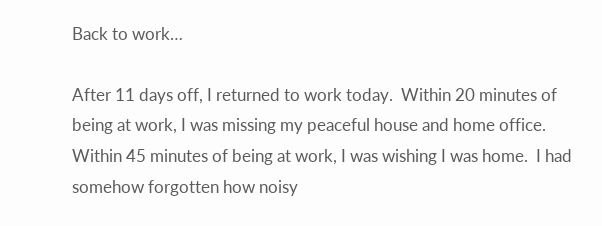Back to work…

After 11 days off, I returned to work today.  Within 20 minutes of being at work, I was missing my peaceful house and home office.  Within 45 minutes of being at work, I was wishing I was home.  I had somehow forgotten how noisy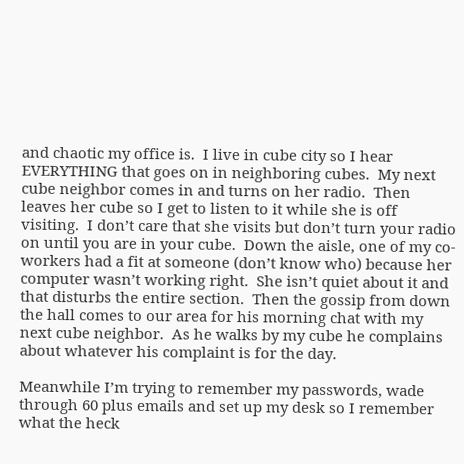and chaotic my office is.  I live in cube city so I hear EVERYTHING that goes on in neighboring cubes.  My next cube neighbor comes in and turns on her radio.  Then leaves her cube so I get to listen to it while she is off visiting.  I don’t care that she visits but don’t turn your radio on until you are in your cube.  Down the aisle, one of my co-workers had a fit at someone (don’t know who) because her computer wasn’t working right.  She isn’t quiet about it and that disturbs the entire section.  Then the gossip from down the hall comes to our area for his morning chat with my next cube neighbor.  As he walks by my cube he complains about whatever his complaint is for the day.

Meanwhile I’m trying to remember my passwords, wade through 60 plus emails and set up my desk so I remember what the heck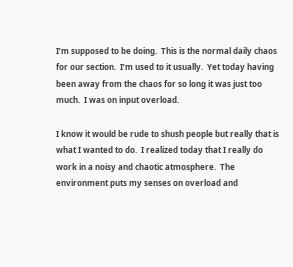I’m supposed to be doing.  This is the normal daily chaos for our section.  I’m used to it usually.  Yet today having been away from the chaos for so long it was just too much.  I was on input overload.

I know it would be rude to shush people but really that is what I wanted to do.  I realized today that I really do work in a noisy and chaotic atmosphere.  The environment puts my senses on overload and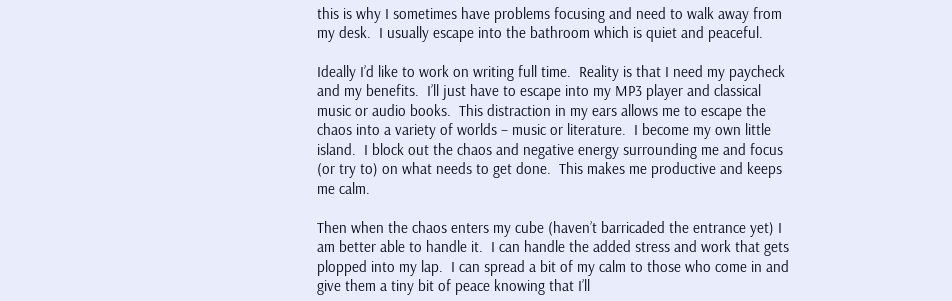this is why I sometimes have problems focusing and need to walk away from my desk.  I usually escape into the bathroom which is quiet and peaceful.

Ideally I’d like to work on writing full time.  Reality is that I need my paycheck and my benefits.  I’ll just have to escape into my MP3 player and classical music or audio books.  This distraction in my ears allows me to escape the chaos into a variety of worlds – music or literature.  I become my own little island.  I block out the chaos and negative energy surrounding me and focus (or try to) on what needs to get done.  This makes me productive and keeps me calm.

Then when the chaos enters my cube (haven’t barricaded the entrance yet) I am better able to handle it.  I can handle the added stress and work that gets plopped into my lap.  I can spread a bit of my calm to those who come in and give them a tiny bit of peace knowing that I’ll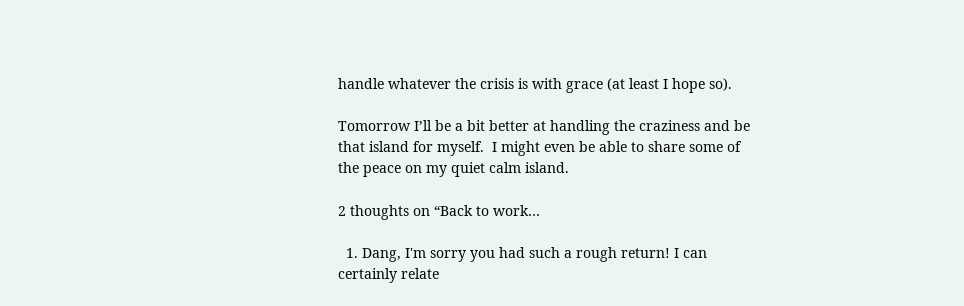handle whatever the crisis is with grace (at least I hope so).

Tomorrow I’ll be a bit better at handling the craziness and be that island for myself.  I might even be able to share some of the peace on my quiet calm island.

2 thoughts on “Back to work…

  1. Dang, I'm sorry you had such a rough return! I can certainly relate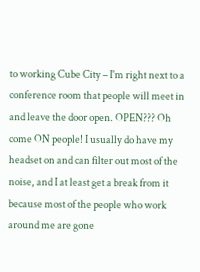to working Cube City – I'm right next to a conference room that people will meet in and leave the door open. OPEN??? Oh come ON people! I usually do have my headset on and can filter out most of the noise, and I at least get a break from it because most of the people who work around me are gone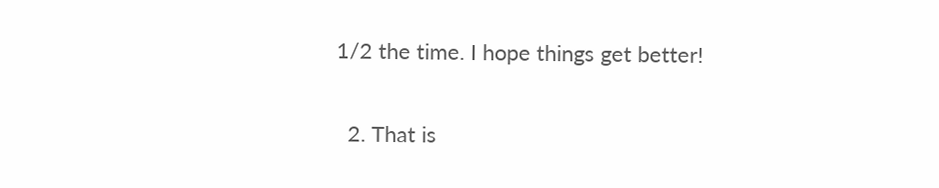1/2 the time. I hope things get better!

  2. That is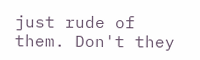just rude of them. Don't they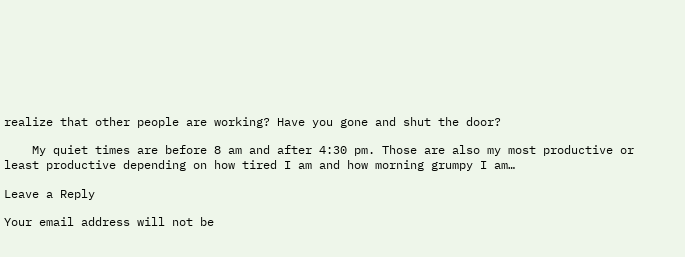realize that other people are working? Have you gone and shut the door?

    My quiet times are before 8 am and after 4:30 pm. Those are also my most productive or least productive depending on how tired I am and how morning grumpy I am…

Leave a Reply

Your email address will not be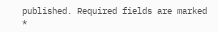published. Required fields are marked *